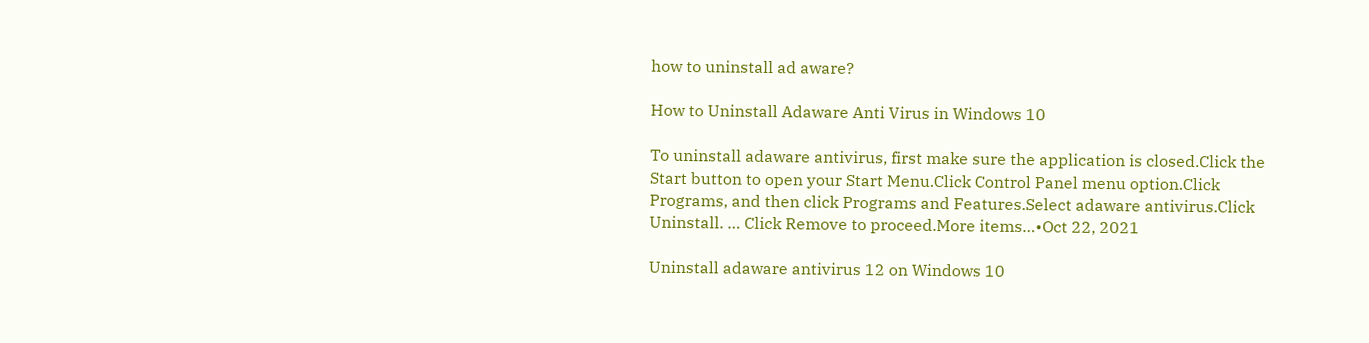how to uninstall ad aware?

How to Uninstall Adaware Anti Virus in Windows 10

To uninstall adaware antivirus, first make sure the application is closed.Click the Start button to open your Start Menu.Click Control Panel menu option.Click Programs, and then click Programs and Features.Select adaware antivirus.Click Uninstall. … Click Remove to proceed.More items…•Oct 22, 2021

Uninstall adaware antivirus 12 on Windows 10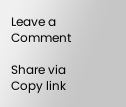Leave a Comment

Share via
Copy link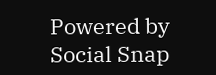Powered by Social Snap